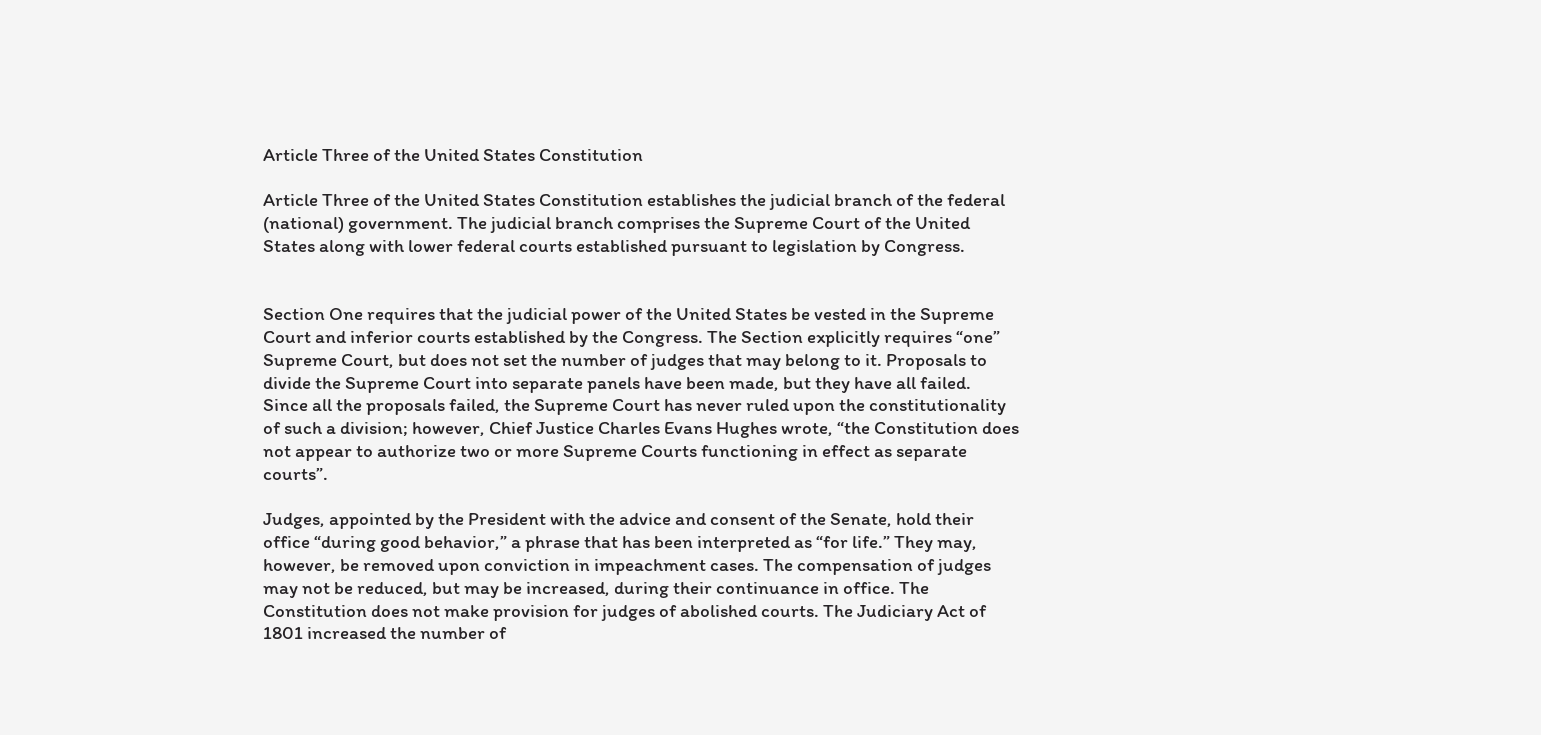Article Three of the United States Constitution

Article Three of the United States Constitution establishes the judicial branch of the federal (national) government. The judicial branch comprises the Supreme Court of the United States along with lower federal courts established pursuant to legislation by Congress.


Section One requires that the judicial power of the United States be vested in the Supreme Court and inferior courts established by the Congress. The Section explicitly requires “one” Supreme Court, but does not set the number of judges that may belong to it. Proposals to divide the Supreme Court into separate panels have been made, but they have all failed. Since all the proposals failed, the Supreme Court has never ruled upon the constitutionality of such a division; however, Chief Justice Charles Evans Hughes wrote, “the Constitution does not appear to authorize two or more Supreme Courts functioning in effect as separate courts”.

Judges, appointed by the President with the advice and consent of the Senate, hold their office “during good behavior,” a phrase that has been interpreted as “for life.” They may, however, be removed upon conviction in impeachment cases. The compensation of judges may not be reduced, but may be increased, during their continuance in office. The Constitution does not make provision for judges of abolished courts. The Judiciary Act of 1801 increased the number of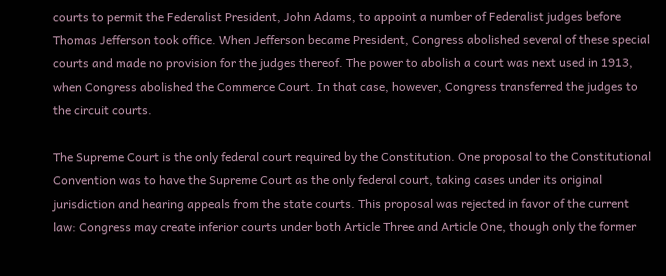courts to permit the Federalist President, John Adams, to appoint a number of Federalist judges before Thomas Jefferson took office. When Jefferson became President, Congress abolished several of these special courts and made no provision for the judges thereof. The power to abolish a court was next used in 1913, when Congress abolished the Commerce Court. In that case, however, Congress transferred the judges to the circuit courts.

The Supreme Court is the only federal court required by the Constitution. One proposal to the Constitutional Convention was to have the Supreme Court as the only federal court, taking cases under its original jurisdiction and hearing appeals from the state courts. This proposal was rejected in favor of the current law: Congress may create inferior courts under both Article Three and Article One, though only the former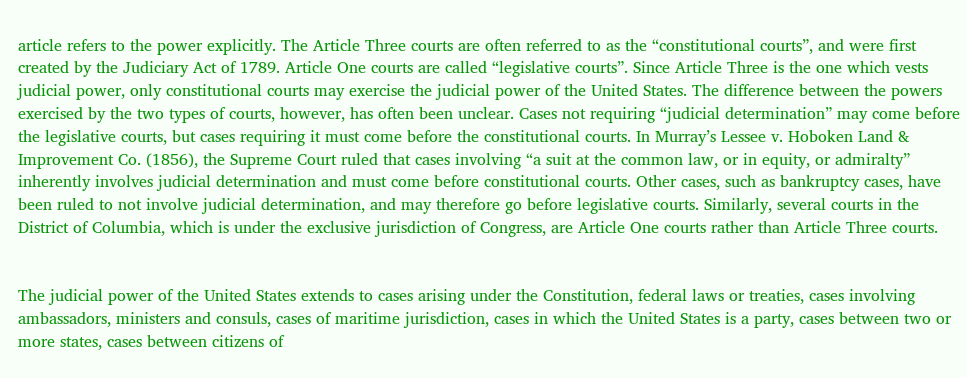article refers to the power explicitly. The Article Three courts are often referred to as the “constitutional courts”, and were first created by the Judiciary Act of 1789. Article One courts are called “legislative courts”. Since Article Three is the one which vests judicial power, only constitutional courts may exercise the judicial power of the United States. The difference between the powers exercised by the two types of courts, however, has often been unclear. Cases not requiring “judicial determination” may come before the legislative courts, but cases requiring it must come before the constitutional courts. In Murray’s Lessee v. Hoboken Land & Improvement Co. (1856), the Supreme Court ruled that cases involving “a suit at the common law, or in equity, or admiralty” inherently involves judicial determination and must come before constitutional courts. Other cases, such as bankruptcy cases, have been ruled to not involve judicial determination, and may therefore go before legislative courts. Similarly, several courts in the District of Columbia, which is under the exclusive jurisdiction of Congress, are Article One courts rather than Article Three courts.


The judicial power of the United States extends to cases arising under the Constitution, federal laws or treaties, cases involving ambassadors, ministers and consuls, cases of maritime jurisdiction, cases in which the United States is a party, cases between two or more states, cases between citizens of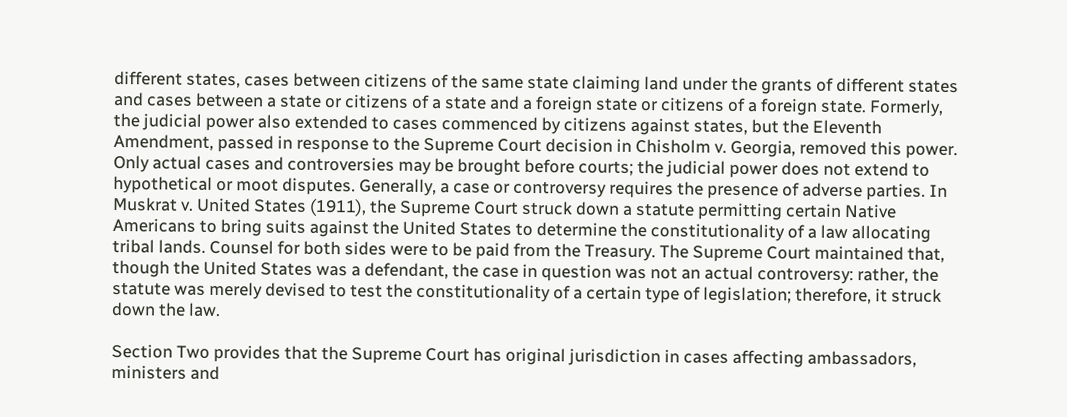different states, cases between citizens of the same state claiming land under the grants of different states and cases between a state or citizens of a state and a foreign state or citizens of a foreign state. Formerly, the judicial power also extended to cases commenced by citizens against states, but the Eleventh Amendment, passed in response to the Supreme Court decision in Chisholm v. Georgia, removed this power. Only actual cases and controversies may be brought before courts; the judicial power does not extend to hypothetical or moot disputes. Generally, a case or controversy requires the presence of adverse parties. In Muskrat v. United States (1911), the Supreme Court struck down a statute permitting certain Native Americans to bring suits against the United States to determine the constitutionality of a law allocating tribal lands. Counsel for both sides were to be paid from the Treasury. The Supreme Court maintained that, though the United States was a defendant, the case in question was not an actual controversy: rather, the statute was merely devised to test the constitutionality of a certain type of legislation; therefore, it struck down the law.

Section Two provides that the Supreme Court has original jurisdiction in cases affecting ambassadors, ministers and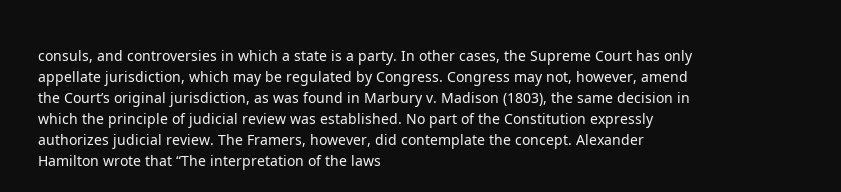consuls, and controversies in which a state is a party. In other cases, the Supreme Court has only appellate jurisdiction, which may be regulated by Congress. Congress may not, however, amend the Court’s original jurisdiction, as was found in Marbury v. Madison (1803), the same decision in which the principle of judicial review was established. No part of the Constitution expressly authorizes judicial review. The Framers, however, did contemplate the concept. Alexander Hamilton wrote that “The interpretation of the laws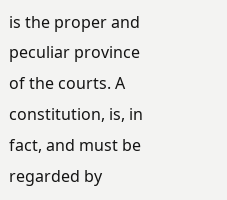is the proper and peculiar province of the courts. A constitution, is, in fact, and must be regarded by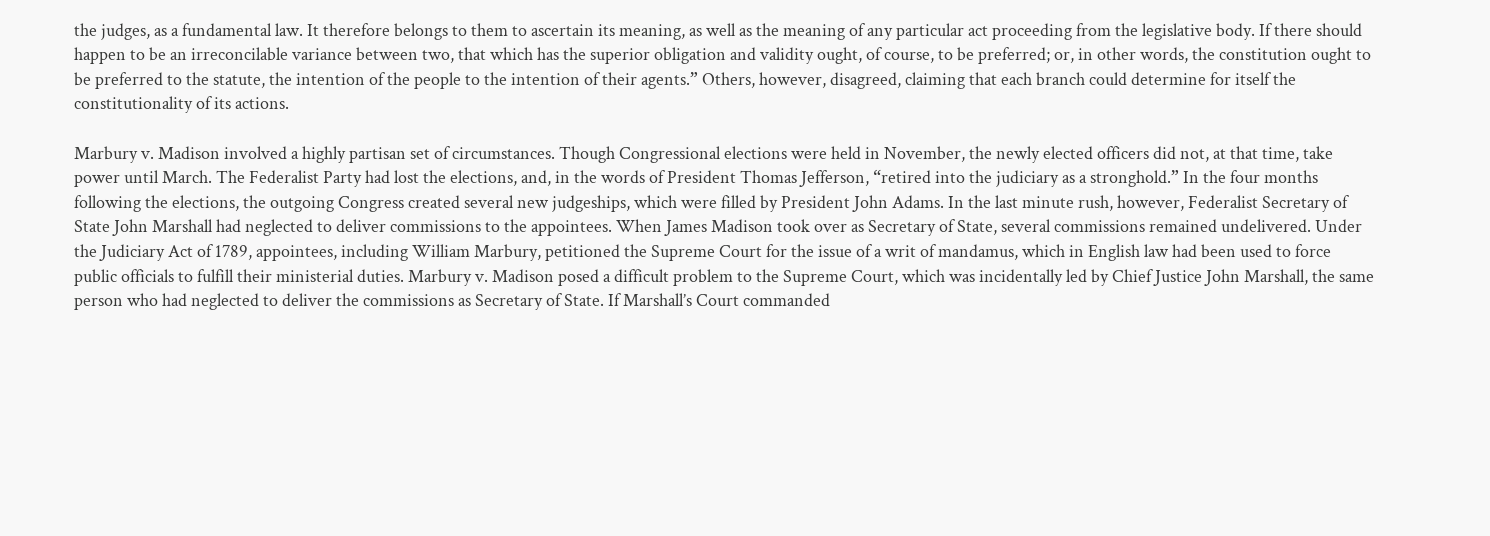the judges, as a fundamental law. It therefore belongs to them to ascertain its meaning, as well as the meaning of any particular act proceeding from the legislative body. If there should happen to be an irreconcilable variance between two, that which has the superior obligation and validity ought, of course, to be preferred; or, in other words, the constitution ought to be preferred to the statute, the intention of the people to the intention of their agents.” Others, however, disagreed, claiming that each branch could determine for itself the constitutionality of its actions.

Marbury v. Madison involved a highly partisan set of circumstances. Though Congressional elections were held in November, the newly elected officers did not, at that time, take power until March. The Federalist Party had lost the elections, and, in the words of President Thomas Jefferson, “retired into the judiciary as a stronghold.” In the four months following the elections, the outgoing Congress created several new judgeships, which were filled by President John Adams. In the last minute rush, however, Federalist Secretary of State John Marshall had neglected to deliver commissions to the appointees. When James Madison took over as Secretary of State, several commissions remained undelivered. Under the Judiciary Act of 1789, appointees, including William Marbury, petitioned the Supreme Court for the issue of a writ of mandamus, which in English law had been used to force public officials to fulfill their ministerial duties. Marbury v. Madison posed a difficult problem to the Supreme Court, which was incidentally led by Chief Justice John Marshall, the same person who had neglected to deliver the commissions as Secretary of State. If Marshall’s Court commanded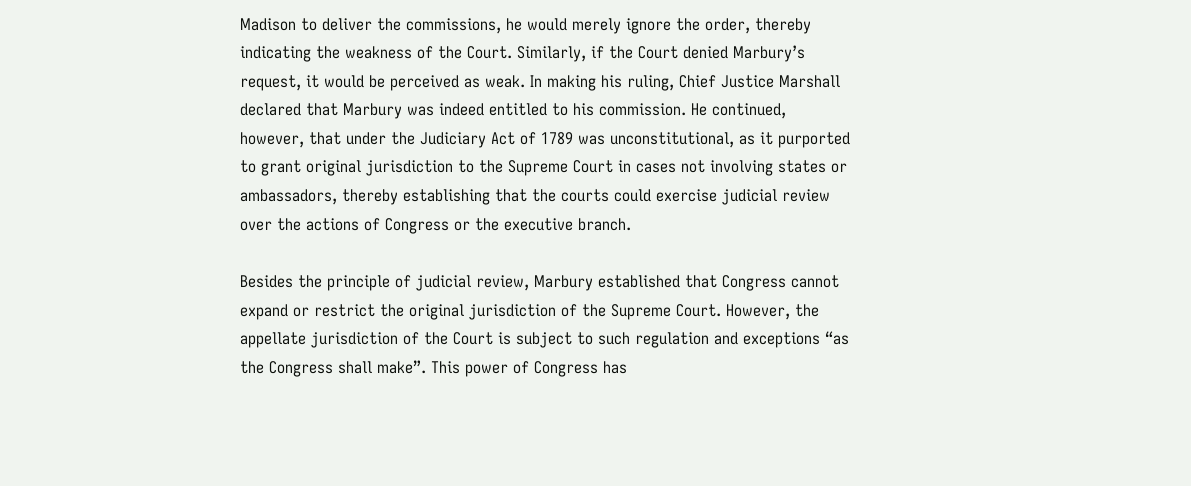Madison to deliver the commissions, he would merely ignore the order, thereby indicating the weakness of the Court. Similarly, if the Court denied Marbury’s request, it would be perceived as weak. In making his ruling, Chief Justice Marshall declared that Marbury was indeed entitled to his commission. He continued, however, that under the Judiciary Act of 1789 was unconstitutional, as it purported to grant original jurisdiction to the Supreme Court in cases not involving states or ambassadors, thereby establishing that the courts could exercise judicial review over the actions of Congress or the executive branch.

Besides the principle of judicial review, Marbury established that Congress cannot expand or restrict the original jurisdiction of the Supreme Court. However, the appellate jurisdiction of the Court is subject to such regulation and exceptions “as the Congress shall make”. This power of Congress has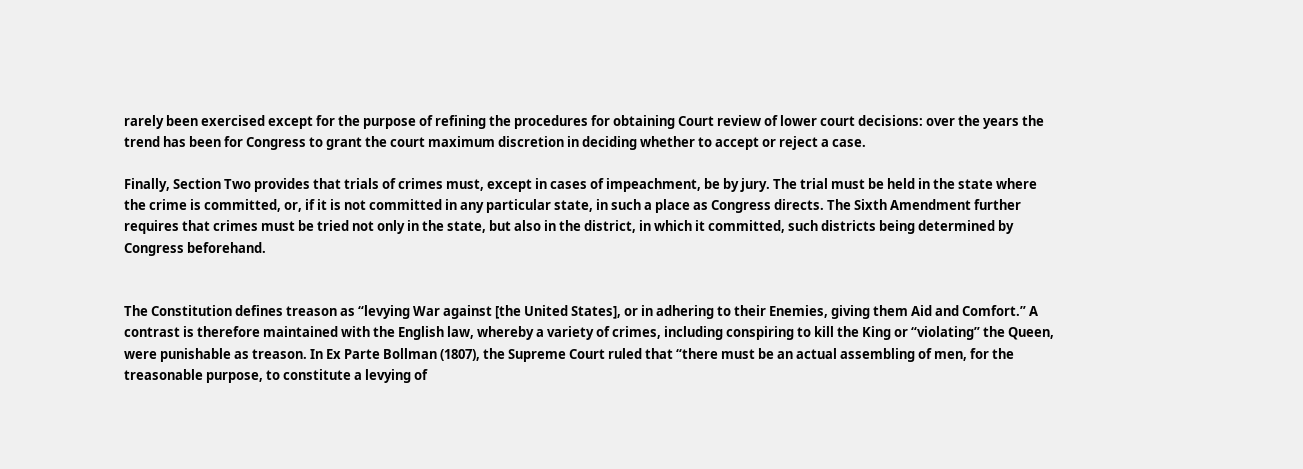rarely been exercised except for the purpose of refining the procedures for obtaining Court review of lower court decisions: over the years the trend has been for Congress to grant the court maximum discretion in deciding whether to accept or reject a case.

Finally, Section Two provides that trials of crimes must, except in cases of impeachment, be by jury. The trial must be held in the state where the crime is committed, or, if it is not committed in any particular state, in such a place as Congress directs. The Sixth Amendment further requires that crimes must be tried not only in the state, but also in the district, in which it committed, such districts being determined by Congress beforehand.


The Constitution defines treason as “levying War against [the United States], or in adhering to their Enemies, giving them Aid and Comfort.” A contrast is therefore maintained with the English law, whereby a variety of crimes, including conspiring to kill the King or “violating” the Queen, were punishable as treason. In Ex Parte Bollman (1807), the Supreme Court ruled that “there must be an actual assembling of men, for the treasonable purpose, to constitute a levying of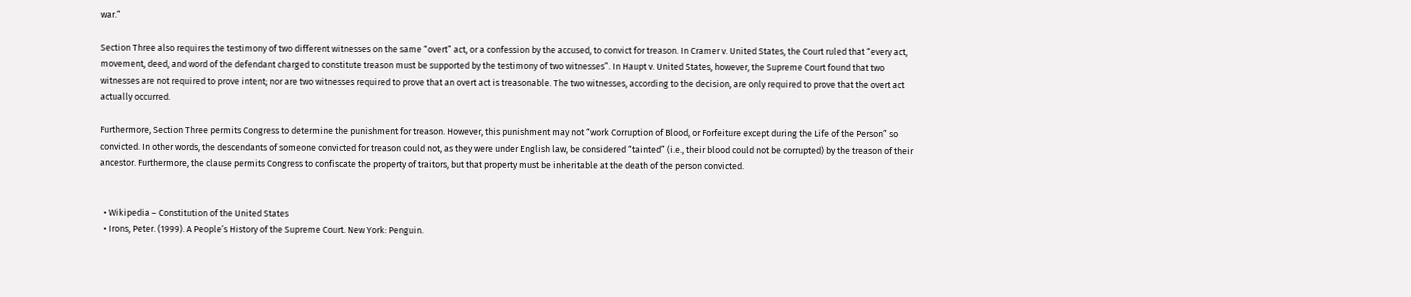war.”

Section Three also requires the testimony of two different witnesses on the same “overt” act, or a confession by the accused, to convict for treason. In Cramer v. United States, the Court ruled that “every act, movement, deed, and word of the defendant charged to constitute treason must be supported by the testimony of two witnesses”. In Haupt v. United States, however, the Supreme Court found that two witnesses are not required to prove intent; nor are two witnesses required to prove that an overt act is treasonable. The two witnesses, according to the decision, are only required to prove that the overt act actually occurred.

Furthermore, Section Three permits Congress to determine the punishment for treason. However, this punishment may not “work Corruption of Blood, or Forfeiture except during the Life of the Person” so convicted. In other words, the descendants of someone convicted for treason could not, as they were under English law, be considered “tainted” (i.e., their blood could not be corrupted) by the treason of their ancestor. Furthermore, the clause permits Congress to confiscate the property of traitors, but that property must be inheritable at the death of the person convicted.


  • Wikipedia – Constitution of the United States
  • Irons, Peter. (1999). A People’s History of the Supreme Court. New York: Penguin.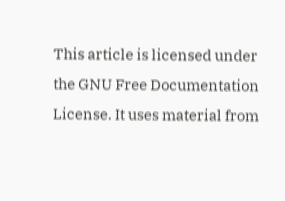This article is licensed under the GNU Free Documentation License. It uses material from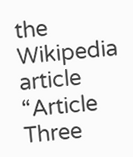the Wikipedia article “Article Three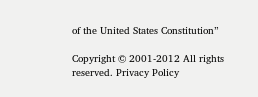of the United States Constitution”

Copyright © 2001-2012 All rights reserved. Privacy Policy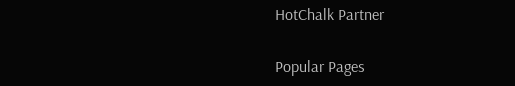HotChalk Partner

Popular Pages